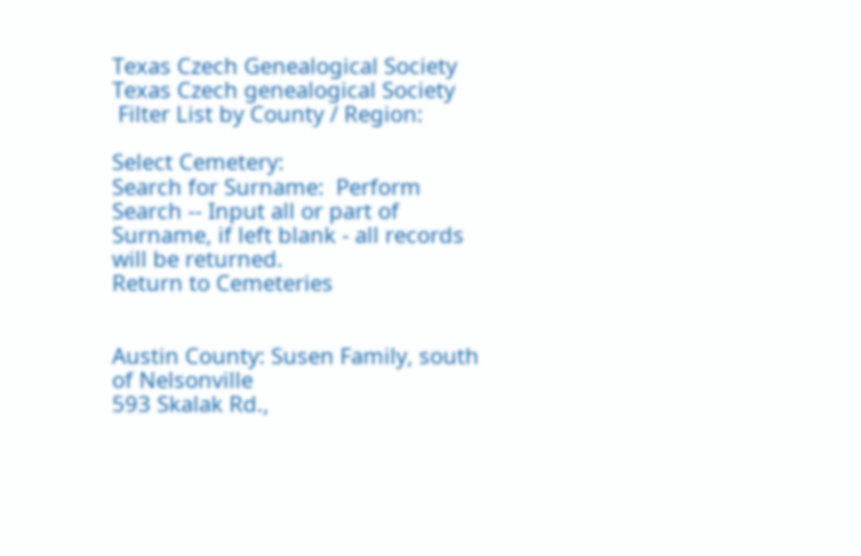Texas Czech Genealogical Society
Texas Czech genealogical Society
 Filter List by County / Region:

Select Cemetery:
Search for Surname:  Perform Search -- Input all or part of Surname, if left blank - all records will be returned.
Return to Cemeteries


Austin County: Susen Family, south of Nelsonville
593 Skalak Rd.,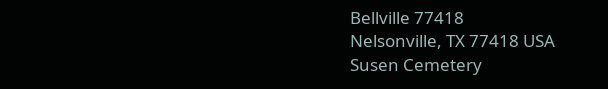Bellville 77418
Nelsonville, TX 77418 USA
Susen Cemetery